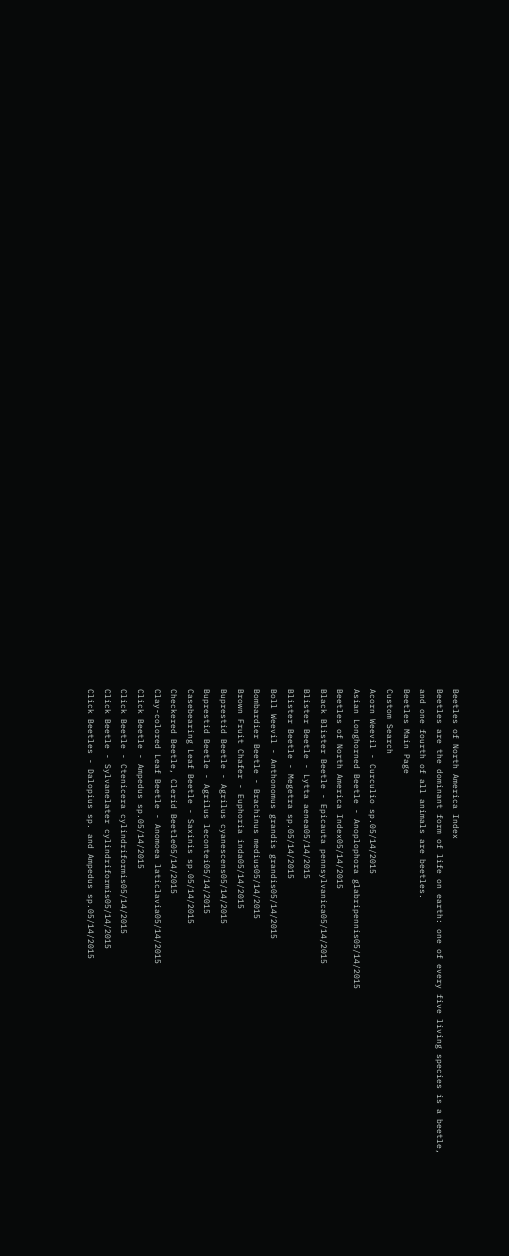Beetles of North America Index
Beetles are the dominant form of life on earth: one of every five living species is a beetle,
and one fourth of all animals are beetles.
Beetles Main Page
Custom Search
Acorn Weevil - Curculio sp.05/14/2015
Asian Longhorned Beetle - Anoplophora glabripennis05/14/2015
Beetles of North America Index05/14/2015
Black Blister Beetle - Epicauta pennsylvanica05/14/2015
Blister Beetle - Lytta aenea05/14/2015
Blister Beetle - Megetra sp.05/14/2015
Boll Weevil - Anthonomus grandis grandis05/14/2015
Bombardier Beetle - Brachinus medius05/14/2015
Brown Fruit Chafer - Euphoria inda05/14/2015
Buprestid Beetle - Agrilus cyanescens05/14/2015
Buprestid Beetle - Agrilus lecontei05/14/2015
Casebearing Leaf Beetle - Saxinis sp.05/14/2015
Checkered Beetle, Clerid Beetle05/14/2015
Clay-colored Leaf Beetle - Anomoea laticlavia05/14/2015
Click Beetle - Ampedus sp.05/14/2015
Click Beetle - Ctenicera cylindriformis05/14/2015
Click Beetle - Sylvanelater cylindriformis05/14/2015
Click Beetles - Dalopius sp. and Ampedus sp.05/14/2015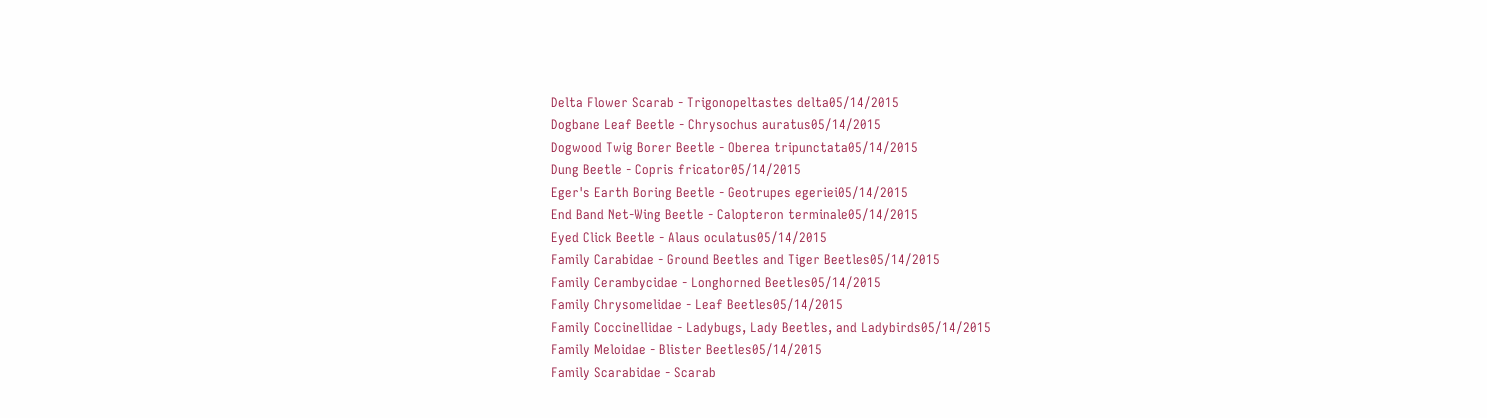Delta Flower Scarab - Trigonopeltastes delta05/14/2015
Dogbane Leaf Beetle - Chrysochus auratus05/14/2015
Dogwood Twig Borer Beetle - Oberea tripunctata05/14/2015
Dung Beetle - Copris fricator05/14/2015
Eger's Earth Boring Beetle - Geotrupes egeriei05/14/2015
End Band Net-Wing Beetle - Calopteron terminale05/14/2015
Eyed Click Beetle - Alaus oculatus05/14/2015
Family Carabidae - Ground Beetles and Tiger Beetles05/14/2015
Family Cerambycidae - Longhorned Beetles05/14/2015
Family Chrysomelidae - Leaf Beetles05/14/2015
Family Coccinellidae - Ladybugs, Lady Beetles, and Ladybirds05/14/2015
Family Meloidae - Blister Beetles05/14/2015
Family Scarabidae - Scarab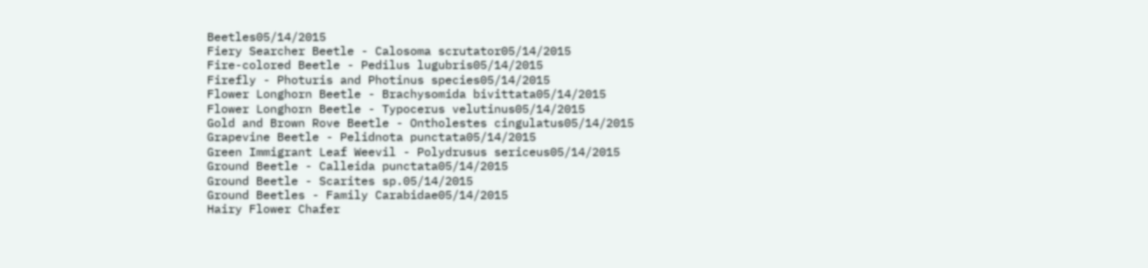Beetles05/14/2015
Fiery Searcher Beetle - Calosoma scrutator05/14/2015
Fire-colored Beetle - Pedilus lugubris05/14/2015
Firefly - Photuris and Photinus species05/14/2015
Flower Longhorn Beetle - Brachysomida bivittata05/14/2015
Flower Longhorn Beetle - Typocerus velutinus05/14/2015
Gold and Brown Rove Beetle - Ontholestes cingulatus05/14/2015
Grapevine Beetle - Pelidnota punctata05/14/2015
Green Immigrant Leaf Weevil - Polydrusus sericeus05/14/2015
Ground Beetle - Calleida punctata05/14/2015
Ground Beetle - Scarites sp.05/14/2015
Ground Beetles - Family Carabidae05/14/2015
Hairy Flower Chafer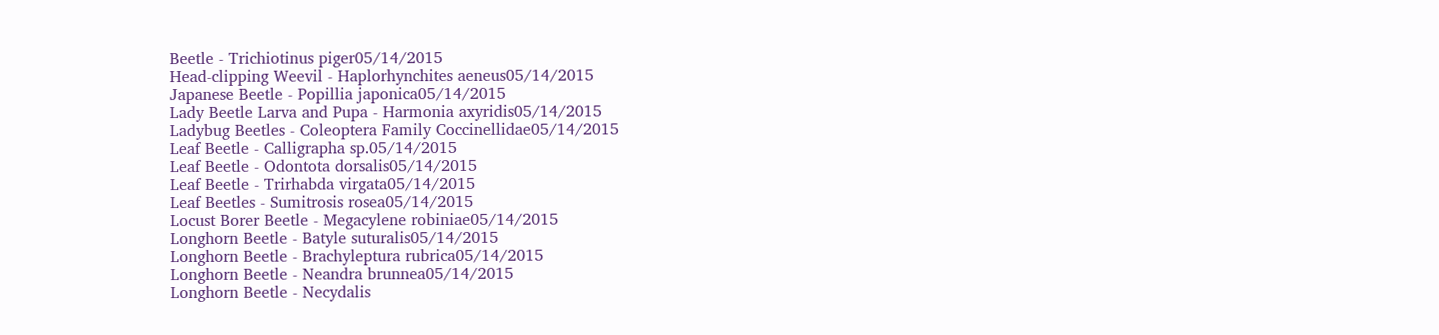Beetle - Trichiotinus piger05/14/2015
Head-clipping Weevil - Haplorhynchites aeneus05/14/2015
Japanese Beetle - Popillia japonica05/14/2015
Lady Beetle Larva and Pupa - Harmonia axyridis05/14/2015
Ladybug Beetles - Coleoptera Family Coccinellidae05/14/2015
Leaf Beetle - Calligrapha sp.05/14/2015
Leaf Beetle - Odontota dorsalis05/14/2015
Leaf Beetle - Trirhabda virgata05/14/2015
Leaf Beetles - Sumitrosis rosea05/14/2015
Locust Borer Beetle - Megacylene robiniae05/14/2015
Longhorn Beetle - Batyle suturalis05/14/2015
Longhorn Beetle - Brachyleptura rubrica05/14/2015
Longhorn Beetle - Neandra brunnea05/14/2015
Longhorn Beetle - Necydalis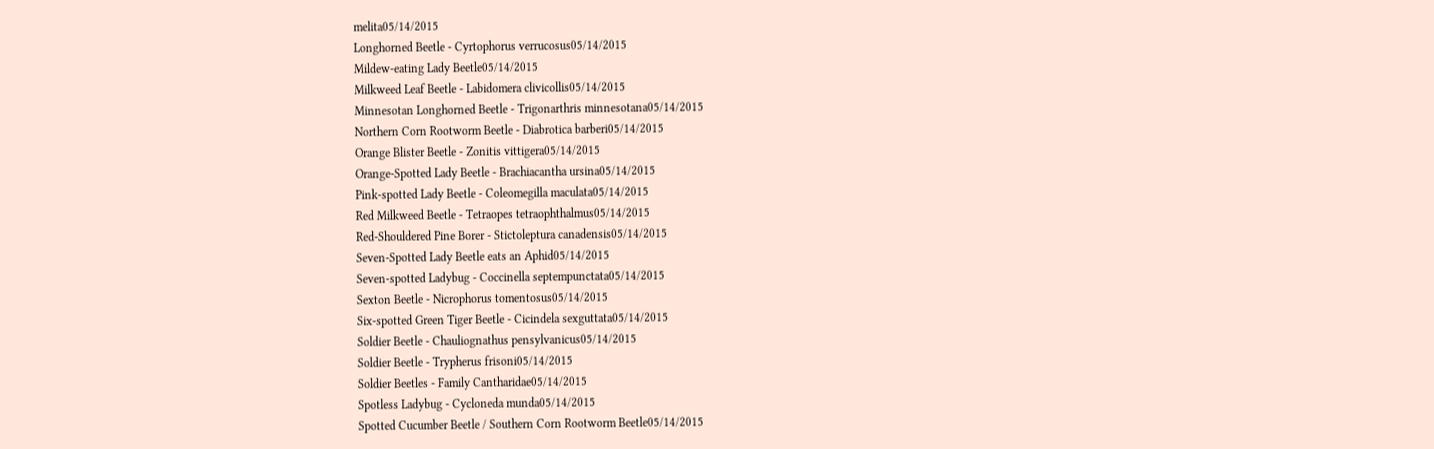melita05/14/2015
Longhorned Beetle - Cyrtophorus verrucosus05/14/2015
Mildew-eating Lady Beetle05/14/2015
Milkweed Leaf Beetle - Labidomera clivicollis05/14/2015
Minnesotan Longhorned Beetle - Trigonarthris minnesotana05/14/2015
Northern Corn Rootworm Beetle - Diabrotica barberi05/14/2015
Orange Blister Beetle - Zonitis vittigera05/14/2015
Orange-Spotted Lady Beetle - Brachiacantha ursina05/14/2015
Pink-spotted Lady Beetle - Coleomegilla maculata05/14/2015
Red Milkweed Beetle - Tetraopes tetraophthalmus05/14/2015
Red-Shouldered Pine Borer - Stictoleptura canadensis05/14/2015
Seven-Spotted Lady Beetle eats an Aphid05/14/2015
Seven-spotted Ladybug - Coccinella septempunctata05/14/2015
Sexton Beetle - Nicrophorus tomentosus05/14/2015
Six-spotted Green Tiger Beetle - Cicindela sexguttata05/14/2015
Soldier Beetle - Chauliognathus pensylvanicus05/14/2015
Soldier Beetle - Trypherus frisoni05/14/2015
Soldier Beetles - Family Cantharidae05/14/2015
Spotless Ladybug - Cycloneda munda05/14/2015
Spotted Cucumber Beetle / Southern Corn Rootworm Beetle05/14/2015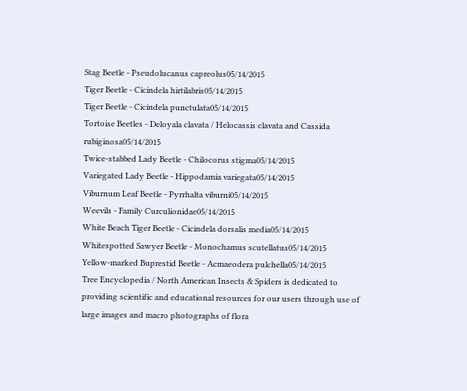Stag Beetle - Pseudolucanus capreolus05/14/2015
Tiger Beetle - Cicindela hirtilabris05/14/2015
Tiger Beetle - Cicindela punctulata05/14/2015
Tortoise Beetles - Deloyala clavata / Helocassis clavata and Cassida rubiginosa05/14/2015
Twice-stabbed Lady Beetle - Chilocorus stigma05/14/2015
Variegated Lady Beetle - Hippodamia variegata05/14/2015
Viburnum Leaf Beetle - Pyrrhalta viburni05/14/2015
Weevils - Family Curculionidae05/14/2015
White Beach Tiger Beetle - Cicindela dorsalis media05/14/2015
Whitespotted Sawyer Beetle - Monochamus scutellatus05/14/2015
Yellow-marked Buprestid Beetle - Acmaeodera pulchella05/14/2015
Tree Encyclopedia / North American Insects & Spiders is dedicated to providing scientific and educational resources for our users through use of large images and macro photographs of flora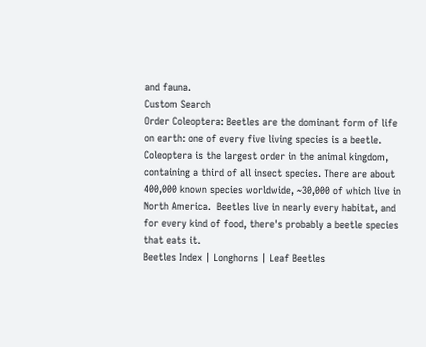and fauna.
Custom Search
Order Coleoptera: Beetles are the dominant form of life on earth: one of every five living species is a beetle. Coleoptera is the largest order in the animal kingdom, containing a third of all insect species. There are about 400,000 known species worldwide, ~30,000 of which live in North America.  Beetles live in nearly every habitat, and for every kind of food, there's probably a beetle species that eats it.
Beetles Index | Longhorns | Leaf Beetles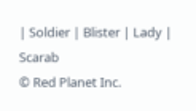| Soldier | Blister | Lady | Scarab
© Red Planet Inc.